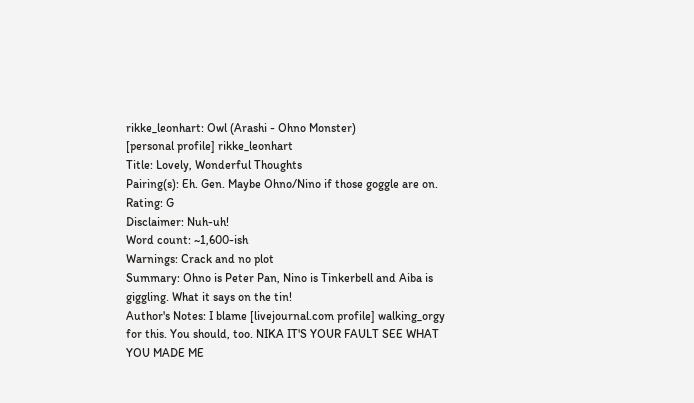rikke_leonhart: Owl (Arashi - Ohno Monster)
[personal profile] rikke_leonhart
Title: Lovely, Wonderful Thoughts
Pairing(s): Eh. Gen. Maybe Ohno/Nino if those goggle are on.
Rating: G
Disclaimer: Nuh-uh!
Word count: ~1,600-ish
Warnings: Crack and no plot
Summary: Ohno is Peter Pan, Nino is Tinkerbell and Aiba is giggling. What it says on the tin!
Author's Notes: I blame [livejournal.com profile] walking_orgy for this. You should, too. NIKA IT'S YOUR FAULT SEE WHAT YOU MADE ME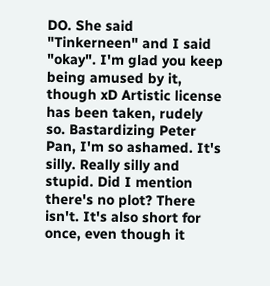DO. She said "Tinkerneen" and I said "okay". I'm glad you keep being amused by it, though xD Artistic license has been taken, rudely so. Bastardizing Peter Pan, I'm so ashamed. It's silly. Really silly and stupid. Did I mention there's no plot? There isn't. It's also short for once, even though it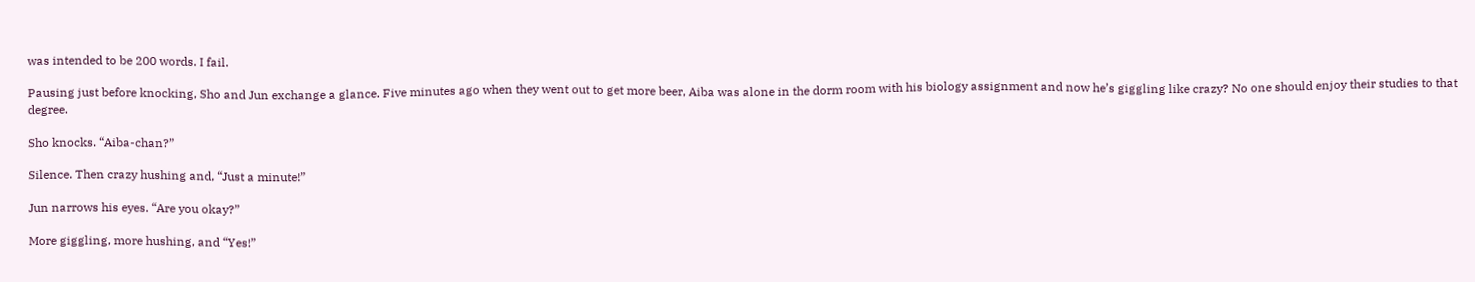was intended to be 200 words. I fail.

Pausing just before knocking, Sho and Jun exchange a glance. Five minutes ago when they went out to get more beer, Aiba was alone in the dorm room with his biology assignment and now he’s giggling like crazy? No one should enjoy their studies to that degree.

Sho knocks. “Aiba-chan?”

Silence. Then crazy hushing and, “Just a minute!”

Jun narrows his eyes. “Are you okay?”

More giggling, more hushing, and “Yes!”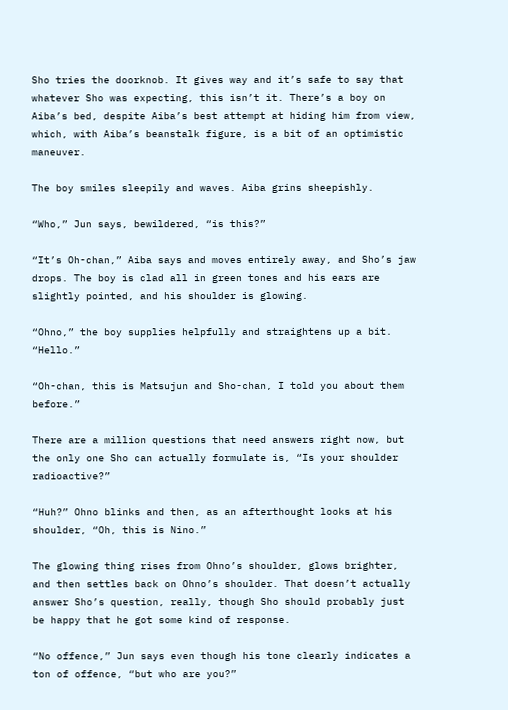Sho tries the doorknob. It gives way and it’s safe to say that whatever Sho was expecting, this isn’t it. There’s a boy on Aiba’s bed, despite Aiba’s best attempt at hiding him from view, which, with Aiba’s beanstalk figure, is a bit of an optimistic maneuver.

The boy smiles sleepily and waves. Aiba grins sheepishly.

“Who,” Jun says, bewildered, “is this?”

“It’s Oh-chan,” Aiba says and moves entirely away, and Sho’s jaw drops. The boy is clad all in green tones and his ears are slightly pointed, and his shoulder is glowing.

“Ohno,” the boy supplies helpfully and straightens up a bit. “Hello.”

“Oh-chan, this is Matsujun and Sho-chan, I told you about them before.”

There are a million questions that need answers right now, but the only one Sho can actually formulate is, “Is your shoulder radioactive?”

“Huh?” Ohno blinks and then, as an afterthought looks at his shoulder, “Oh, this is Nino.”

The glowing thing rises from Ohno’s shoulder, glows brighter, and then settles back on Ohno’s shoulder. That doesn’t actually answer Sho’s question, really, though Sho should probably just be happy that he got some kind of response.

“No offence,” Jun says even though his tone clearly indicates a ton of offence, “but who are you?”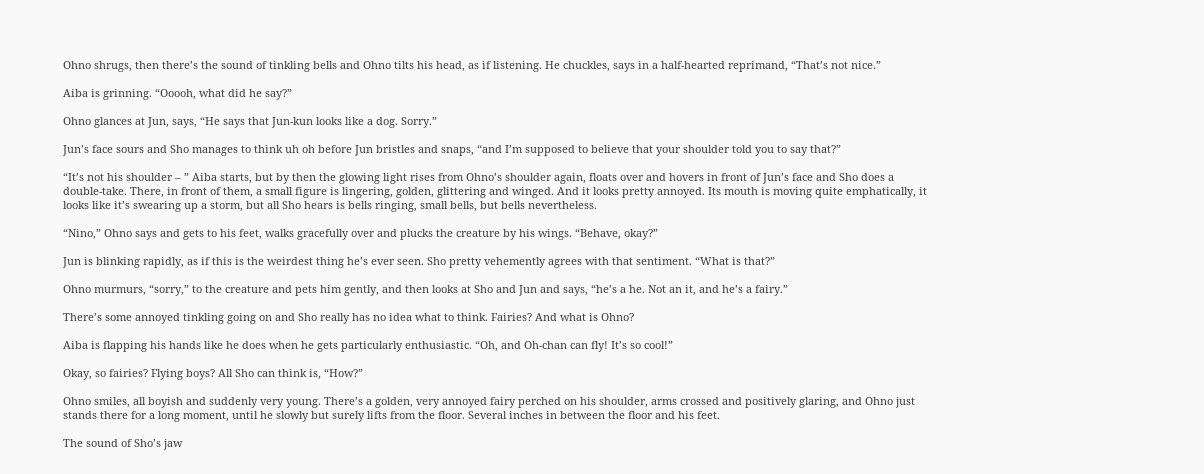Ohno shrugs, then there’s the sound of tinkling bells and Ohno tilts his head, as if listening. He chuckles, says in a half-hearted reprimand, “That’s not nice.”

Aiba is grinning. “Ooooh, what did he say?”

Ohno glances at Jun, says, “He says that Jun-kun looks like a dog. Sorry.”

Jun’s face sours and Sho manages to think uh oh before Jun bristles and snaps, “and I’m supposed to believe that your shoulder told you to say that?”

“It’s not his shoulder – ” Aiba starts, but by then the glowing light rises from Ohno’s shoulder again, floats over and hovers in front of Jun’s face and Sho does a double-take. There, in front of them, a small figure is lingering, golden, glittering and winged. And it looks pretty annoyed. Its mouth is moving quite emphatically, it looks like it’s swearing up a storm, but all Sho hears is bells ringing, small bells, but bells nevertheless.

“Nino,” Ohno says and gets to his feet, walks gracefully over and plucks the creature by his wings. “Behave, okay?”

Jun is blinking rapidly, as if this is the weirdest thing he’s ever seen. Sho pretty vehemently agrees with that sentiment. “What is that?”

Ohno murmurs, “sorry,” to the creature and pets him gently, and then looks at Sho and Jun and says, “he’s a he. Not an it, and he’s a fairy.”

There’s some annoyed tinkling going on and Sho really has no idea what to think. Fairies? And what is Ohno?

Aiba is flapping his hands like he does when he gets particularly enthusiastic. “Oh, and Oh-chan can fly! It’s so cool!”

Okay, so fairies? Flying boys? All Sho can think is, “How?”

Ohno smiles, all boyish and suddenly very young. There’s a golden, very annoyed fairy perched on his shoulder, arms crossed and positively glaring, and Ohno just stands there for a long moment, until he slowly but surely lifts from the floor. Several inches in between the floor and his feet.

The sound of Sho’s jaw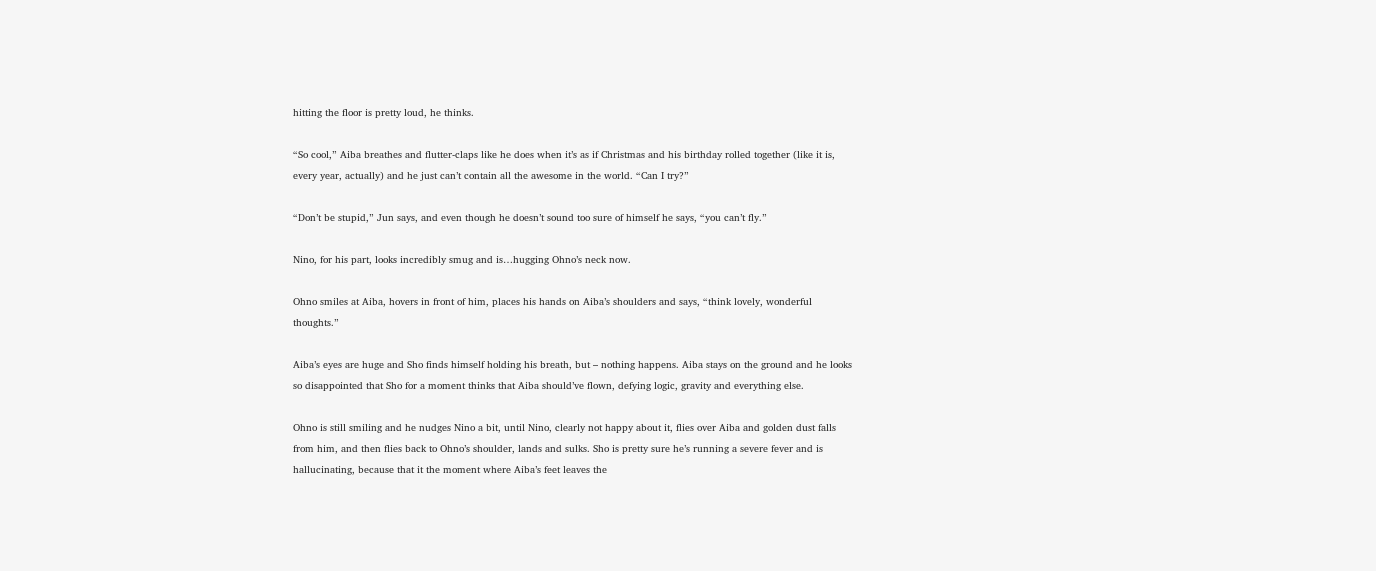hitting the floor is pretty loud, he thinks.

“So cool,” Aiba breathes and flutter-claps like he does when it’s as if Christmas and his birthday rolled together (like it is, every year, actually) and he just can’t contain all the awesome in the world. “Can I try?”

“Don’t be stupid,” Jun says, and even though he doesn’t sound too sure of himself he says, “you can’t fly.”

Nino, for his part, looks incredibly smug and is…hugging Ohno’s neck now.

Ohno smiles at Aiba, hovers in front of him, places his hands on Aiba’s shoulders and says, “think lovely, wonderful thoughts.”

Aiba’s eyes are huge and Sho finds himself holding his breath, but – nothing happens. Aiba stays on the ground and he looks so disappointed that Sho for a moment thinks that Aiba should’ve flown, defying logic, gravity and everything else.

Ohno is still smiling and he nudges Nino a bit, until Nino, clearly not happy about it, flies over Aiba and golden dust falls from him, and then flies back to Ohno’s shoulder, lands and sulks. Sho is pretty sure he’s running a severe fever and is hallucinating, because that it the moment where Aiba’s feet leaves the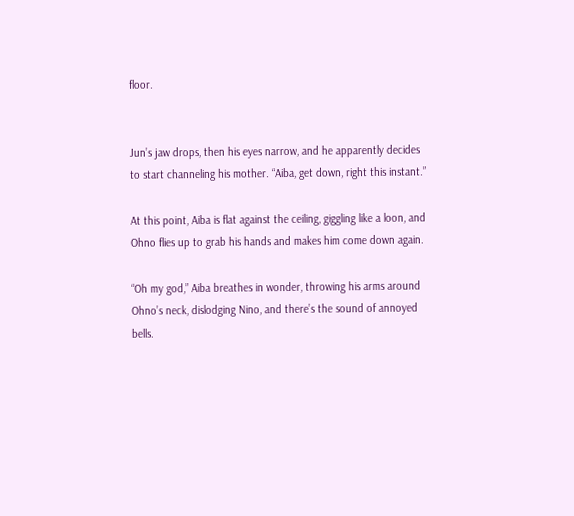floor.


Jun’s jaw drops, then his eyes narrow, and he apparently decides to start channeling his mother. “Aiba, get down, right this instant.”

At this point, Aiba is flat against the ceiling, giggling like a loon, and Ohno flies up to grab his hands and makes him come down again.

“Oh my god,” Aiba breathes in wonder, throwing his arms around Ohno’s neck, dislodging Nino, and there’s the sound of annoyed bells.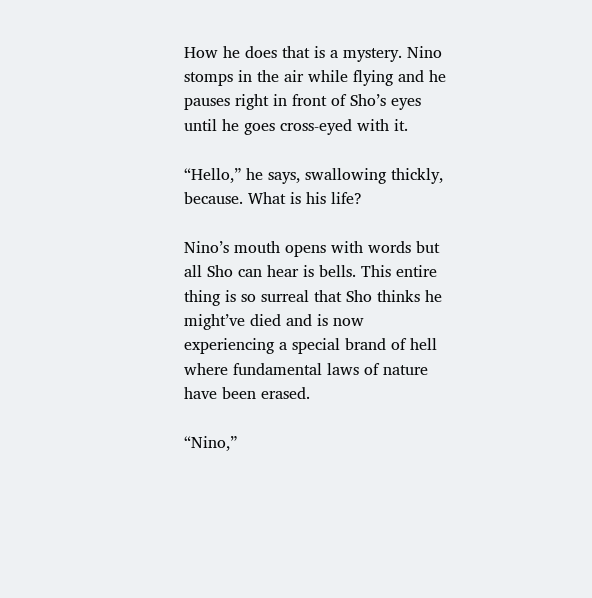How he does that is a mystery. Nino stomps in the air while flying and he pauses right in front of Sho’s eyes until he goes cross-eyed with it.

“Hello,” he says, swallowing thickly, because. What is his life?

Nino’s mouth opens with words but all Sho can hear is bells. This entire thing is so surreal that Sho thinks he might’ve died and is now experiencing a special brand of hell where fundamental laws of nature have been erased.

“Nino,”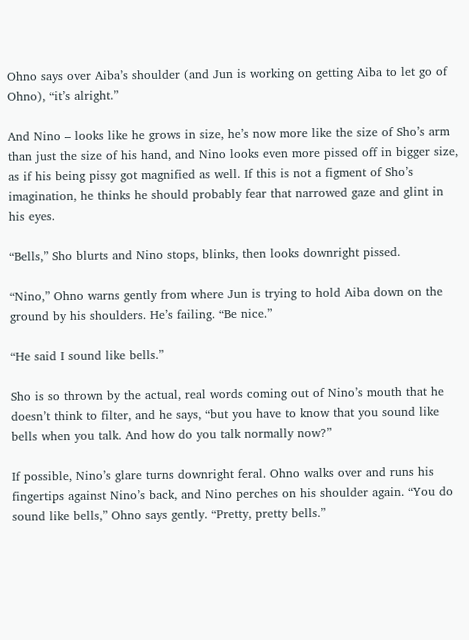Ohno says over Aiba’s shoulder (and Jun is working on getting Aiba to let go of Ohno), “it’s alright.”

And Nino – looks like he grows in size, he’s now more like the size of Sho’s arm than just the size of his hand, and Nino looks even more pissed off in bigger size, as if his being pissy got magnified as well. If this is not a figment of Sho’s imagination, he thinks he should probably fear that narrowed gaze and glint in his eyes.

“Bells,” Sho blurts and Nino stops, blinks, then looks downright pissed.

“Nino,” Ohno warns gently from where Jun is trying to hold Aiba down on the ground by his shoulders. He’s failing. “Be nice.”

“He said I sound like bells.”

Sho is so thrown by the actual, real words coming out of Nino’s mouth that he doesn’t think to filter, and he says, “but you have to know that you sound like bells when you talk. And how do you talk normally now?”

If possible, Nino’s glare turns downright feral. Ohno walks over and runs his fingertips against Nino’s back, and Nino perches on his shoulder again. “You do sound like bells,” Ohno says gently. “Pretty, pretty bells.”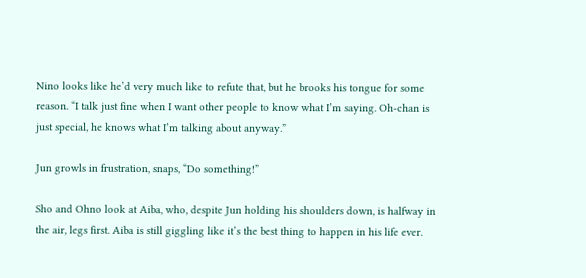Nino looks like he’d very much like to refute that, but he brooks his tongue for some reason. “I talk just fine when I want other people to know what I’m saying. Oh-chan is just special, he knows what I’m talking about anyway.”

Jun growls in frustration, snaps, “Do something!”

Sho and Ohno look at Aiba, who, despite Jun holding his shoulders down, is halfway in the air, legs first. Aiba is still giggling like it’s the best thing to happen in his life ever.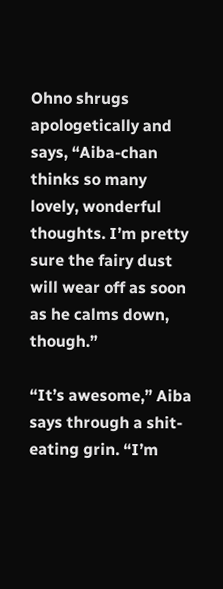Ohno shrugs apologetically and says, “Aiba-chan thinks so many lovely, wonderful thoughts. I’m pretty sure the fairy dust will wear off as soon as he calms down, though.”

“It’s awesome,” Aiba says through a shit-eating grin. “I’m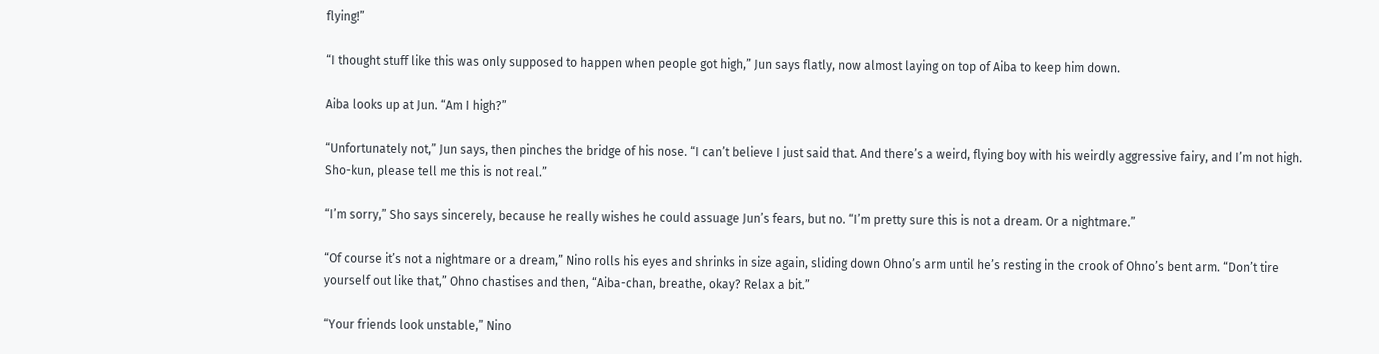flying!”

“I thought stuff like this was only supposed to happen when people got high,” Jun says flatly, now almost laying on top of Aiba to keep him down.

Aiba looks up at Jun. “Am I high?”

“Unfortunately not,” Jun says, then pinches the bridge of his nose. “I can’t believe I just said that. And there’s a weird, flying boy with his weirdly aggressive fairy, and I’m not high. Sho-kun, please tell me this is not real.”

“I’m sorry,” Sho says sincerely, because he really wishes he could assuage Jun’s fears, but no. “I’m pretty sure this is not a dream. Or a nightmare.”

“Of course it’s not a nightmare or a dream,” Nino rolls his eyes and shrinks in size again, sliding down Ohno’s arm until he’s resting in the crook of Ohno’s bent arm. “Don’t tire yourself out like that,” Ohno chastises and then, “Aiba-chan, breathe, okay? Relax a bit.”

“Your friends look unstable,” Nino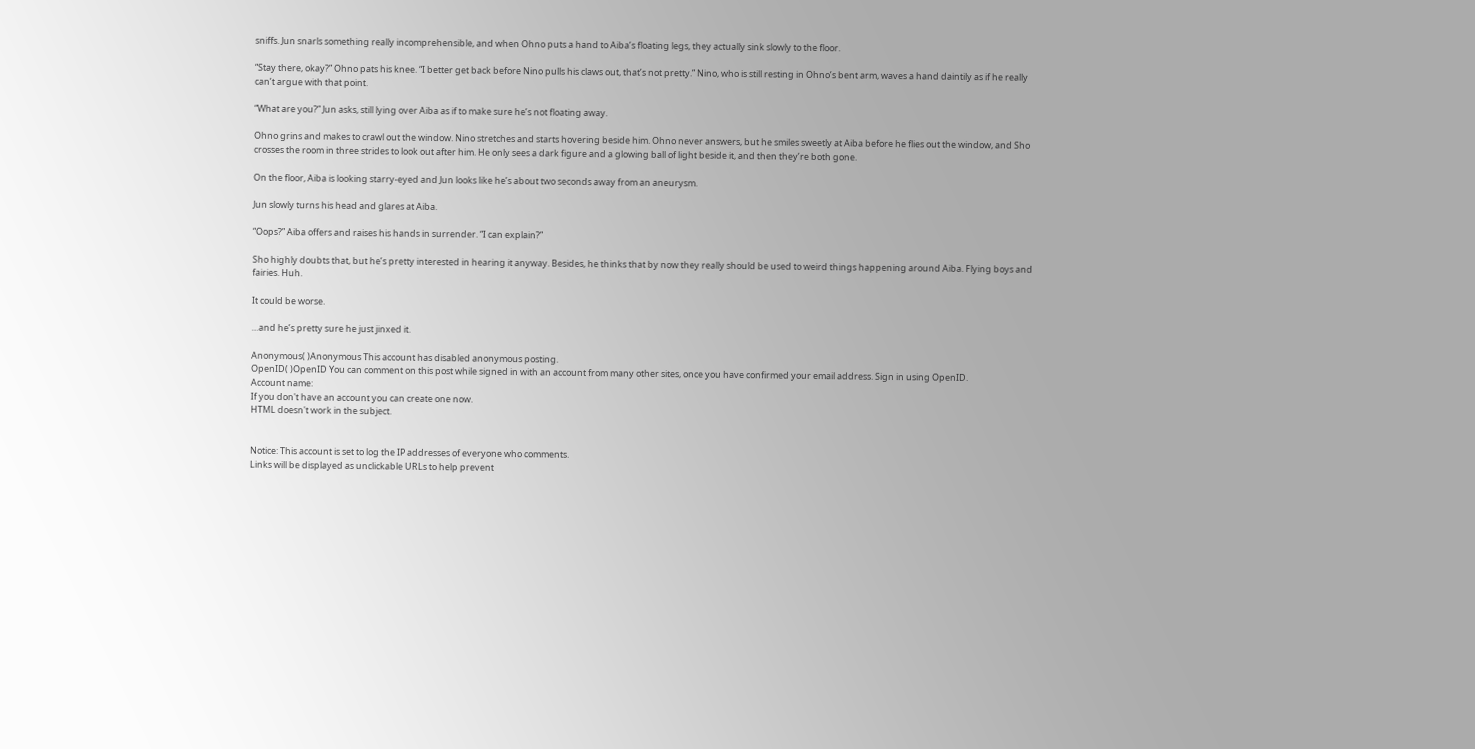sniffs. Jun snarls something really incomprehensible, and when Ohno puts a hand to Aiba’s floating legs, they actually sink slowly to the floor.

“Stay there, okay?” Ohno pats his knee. “I better get back before Nino pulls his claws out, that’s not pretty.” Nino, who is still resting in Ohno’s bent arm, waves a hand daintily as if he really can’t argue with that point.

“What are you?” Jun asks, still lying over Aiba as if to make sure he’s not floating away.

Ohno grins and makes to crawl out the window. Nino stretches and starts hovering beside him. Ohno never answers, but he smiles sweetly at Aiba before he flies out the window, and Sho crosses the room in three strides to look out after him. He only sees a dark figure and a glowing ball of light beside it, and then they’re both gone.

On the floor, Aiba is looking starry-eyed and Jun looks like he’s about two seconds away from an aneurysm.

Jun slowly turns his head and glares at Aiba.

“Oops?” Aiba offers and raises his hands in surrender. “I can explain?”

Sho highly doubts that, but he’s pretty interested in hearing it anyway. Besides, he thinks that by now they really should be used to weird things happening around Aiba. Flying boys and fairies. Huh.

It could be worse.

…and he’s pretty sure he just jinxed it.

Anonymous( )Anonymous This account has disabled anonymous posting.
OpenID( )OpenID You can comment on this post while signed in with an account from many other sites, once you have confirmed your email address. Sign in using OpenID.
Account name:
If you don't have an account you can create one now.
HTML doesn't work in the subject.


Notice: This account is set to log the IP addresses of everyone who comments.
Links will be displayed as unclickable URLs to help prevent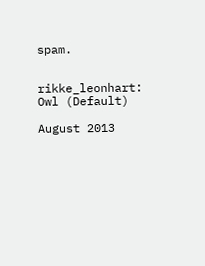spam.


rikke_leonhart: Owl (Default)

August 2013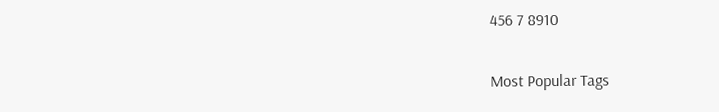456 7 8910

Most Popular Tags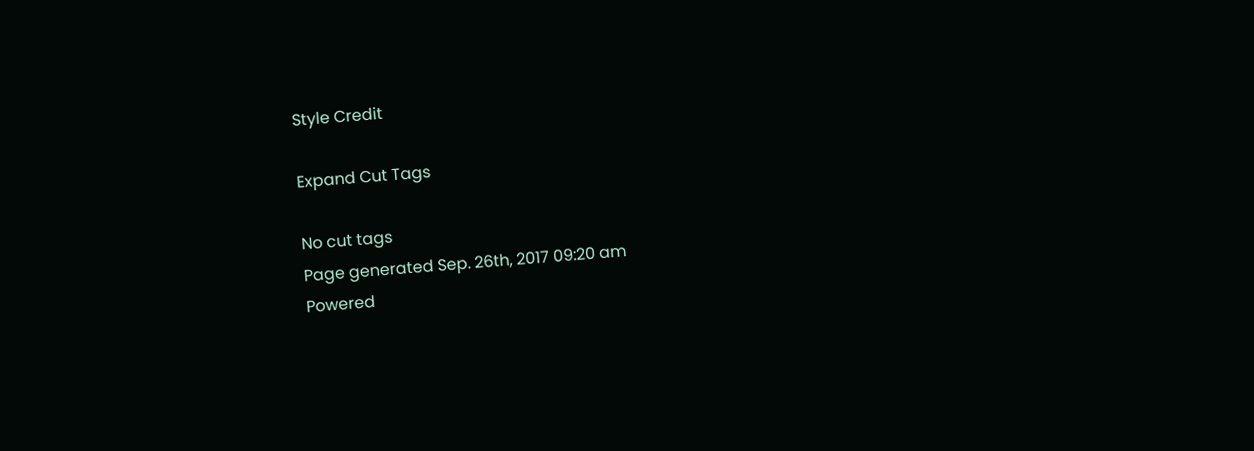Style Credit

Expand Cut Tags

No cut tags
Page generated Sep. 26th, 2017 09:20 am
Powered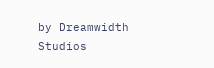by Dreamwidth Studios